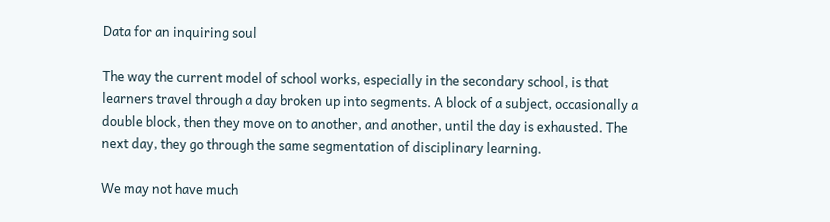Data for an inquiring soul

The way the current model of school works, especially in the secondary school, is that learners travel through a day broken up into segments. A block of a subject, occasionally a double block, then they move on to another, and another, until the day is exhausted. The next day, they go through the same segmentation of disciplinary learning.

We may not have much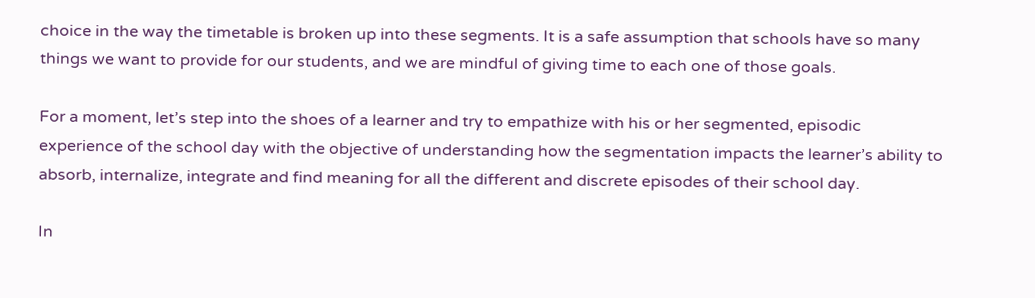choice in the way the timetable is broken up into these segments. It is a safe assumption that schools have so many things we want to provide for our students, and we are mindful of giving time to each one of those goals.

For a moment, let’s step into the shoes of a learner and try to empathize with his or her segmented, episodic experience of the school day with the objective of understanding how the segmentation impacts the learner’s ability to absorb, internalize, integrate and find meaning for all the different and discrete episodes of their school day.

In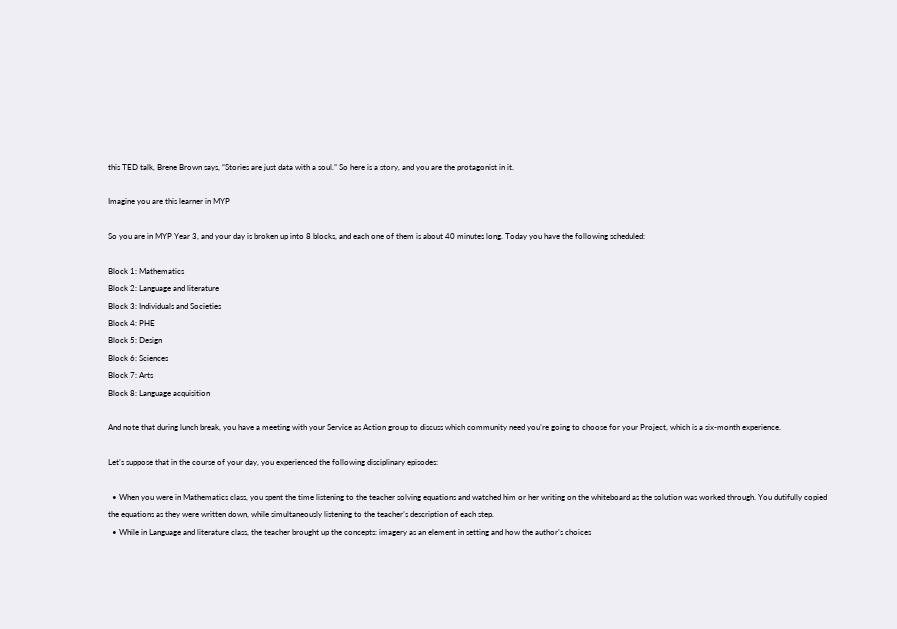this TED talk, Brene Brown says, “Stories are just data with a soul.” So here is a story, and you are the protagonist in it.

Imagine you are this learner in MYP

So you are in MYP Year 3, and your day is broken up into 8 blocks, and each one of them is about 40 minutes long. Today you have the following scheduled:

Block 1: Mathematics
Block 2: Language and literature
Block 3: Individuals and Societies
Block 4: PHE
Block 5: Design
Block 6: Sciences
Block 7: Arts
Block 8: Language acquisition

And note that during lunch break, you have a meeting with your Service as Action group to discuss which community need you’re going to choose for your Project, which is a six-month experience.

Let’s suppose that in the course of your day, you experienced the following disciplinary episodes:

  • When you were in Mathematics class, you spent the time listening to the teacher solving equations and watched him or her writing on the whiteboard as the solution was worked through. You dutifully copied the equations as they were written down, while simultaneously listening to the teacher’s description of each step.
  • While in Language and literature class, the teacher brought up the concepts: imagery as an element in setting and how the author’s choices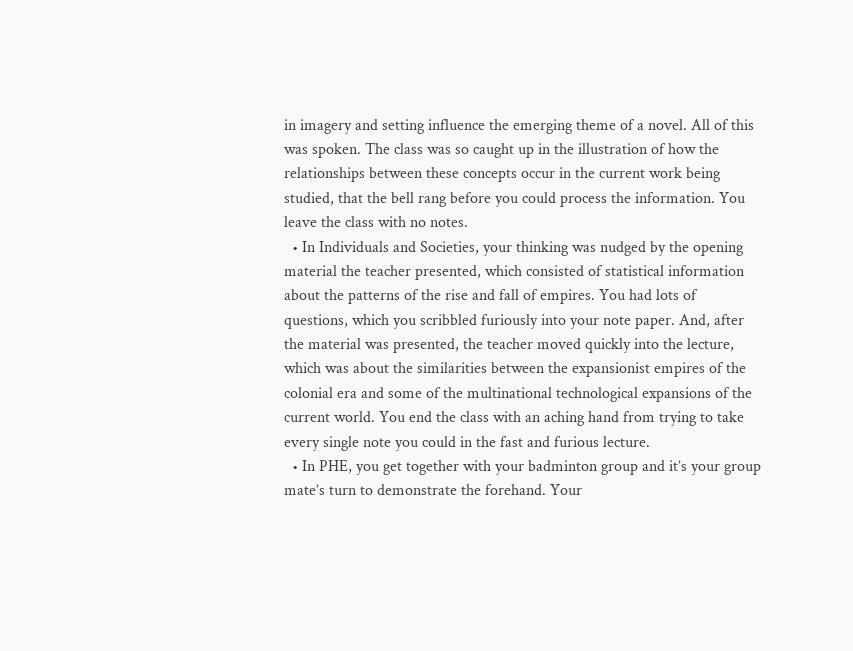in imagery and setting influence the emerging theme of a novel. All of this was spoken. The class was so caught up in the illustration of how the relationships between these concepts occur in the current work being studied, that the bell rang before you could process the information. You leave the class with no notes.
  • In Individuals and Societies, your thinking was nudged by the opening material the teacher presented, which consisted of statistical information about the patterns of the rise and fall of empires. You had lots of questions, which you scribbled furiously into your note paper. And, after the material was presented, the teacher moved quickly into the lecture, which was about the similarities between the expansionist empires of the colonial era and some of the multinational technological expansions of the current world. You end the class with an aching hand from trying to take every single note you could in the fast and furious lecture.
  • In PHE, you get together with your badminton group and it’s your group mate’s turn to demonstrate the forehand. Your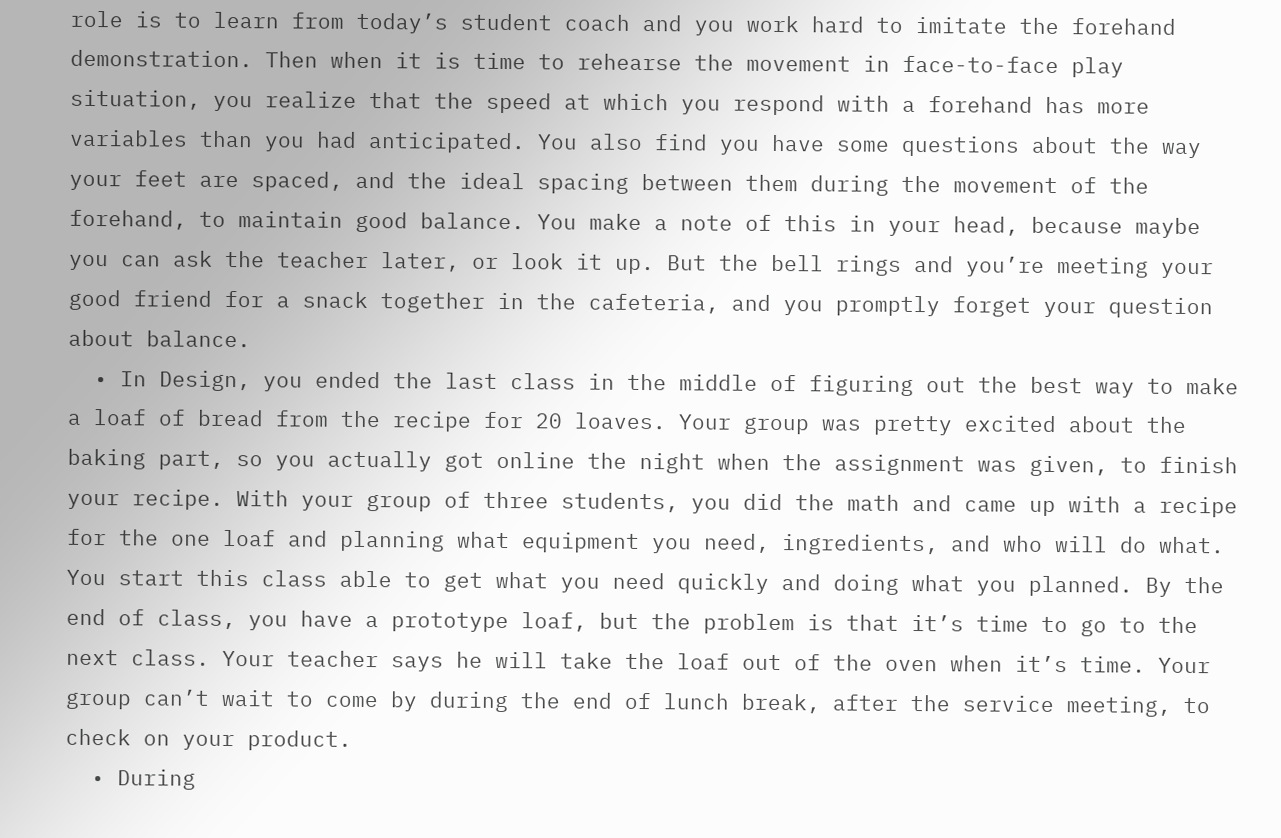role is to learn from today’s student coach and you work hard to imitate the forehand demonstration. Then when it is time to rehearse the movement in face-to-face play situation, you realize that the speed at which you respond with a forehand has more variables than you had anticipated. You also find you have some questions about the way your feet are spaced, and the ideal spacing between them during the movement of the forehand, to maintain good balance. You make a note of this in your head, because maybe you can ask the teacher later, or look it up. But the bell rings and you’re meeting your good friend for a snack together in the cafeteria, and you promptly forget your question about balance.
  • In Design, you ended the last class in the middle of figuring out the best way to make a loaf of bread from the recipe for 20 loaves. Your group was pretty excited about the baking part, so you actually got online the night when the assignment was given, to finish your recipe. With your group of three students, you did the math and came up with a recipe for the one loaf and planning what equipment you need, ingredients, and who will do what. You start this class able to get what you need quickly and doing what you planned. By the end of class, you have a prototype loaf, but the problem is that it’s time to go to the next class. Your teacher says he will take the loaf out of the oven when it’s time. Your group can’t wait to come by during the end of lunch break, after the service meeting, to check on your product.
  • During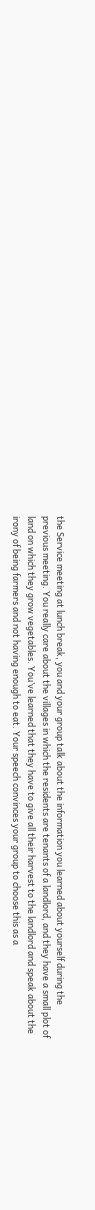the Service meeting at lunch break, you and your group talk about the information you learned about yourself during the previous meeting. You really care about the villages in which the residents are tenants of a landlord, and they have a small plot of land on which they grow vegetables. You’ve learned that they have to give all their harvest to the landlord and speak about the irony of being farmers and not having enough to eat. Your speech convinces your group to choose this as a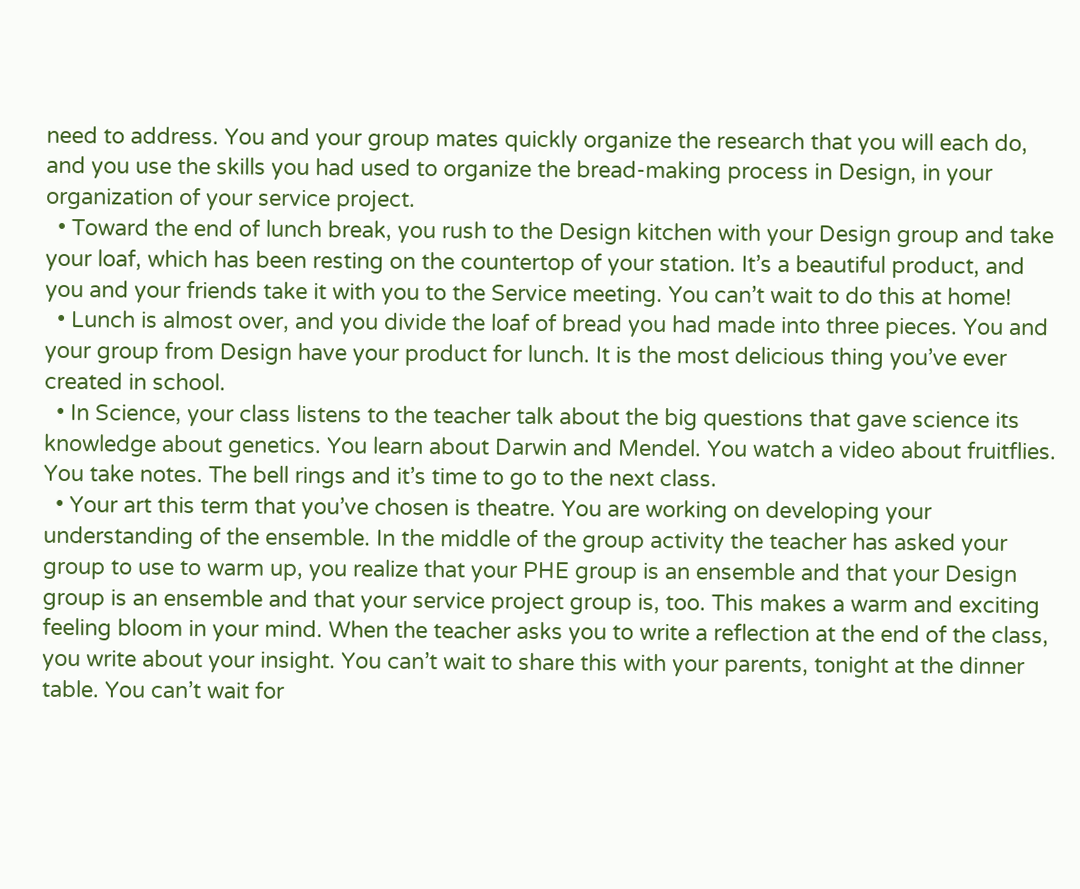need to address. You and your group mates quickly organize the research that you will each do, and you use the skills you had used to organize the bread-making process in Design, in your organization of your service project.
  • Toward the end of lunch break, you rush to the Design kitchen with your Design group and take your loaf, which has been resting on the countertop of your station. It’s a beautiful product, and you and your friends take it with you to the Service meeting. You can’t wait to do this at home!
  • Lunch is almost over, and you divide the loaf of bread you had made into three pieces. You and your group from Design have your product for lunch. It is the most delicious thing you’ve ever created in school.
  • In Science, your class listens to the teacher talk about the big questions that gave science its knowledge about genetics. You learn about Darwin and Mendel. You watch a video about fruitflies. You take notes. The bell rings and it’s time to go to the next class.
  • Your art this term that you’ve chosen is theatre. You are working on developing your understanding of the ensemble. In the middle of the group activity the teacher has asked your group to use to warm up, you realize that your PHE group is an ensemble and that your Design group is an ensemble and that your service project group is, too. This makes a warm and exciting feeling bloom in your mind. When the teacher asks you to write a reflection at the end of the class, you write about your insight. You can’t wait to share this with your parents, tonight at the dinner table. You can’t wait for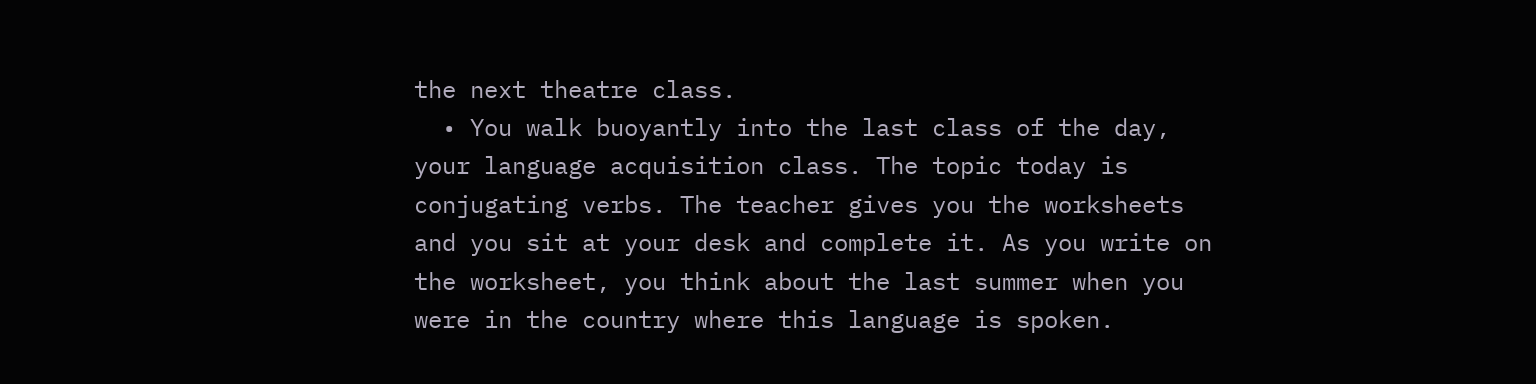the next theatre class.
  • You walk buoyantly into the last class of the day, your language acquisition class. The topic today is conjugating verbs. The teacher gives you the worksheets and you sit at your desk and complete it. As you write on the worksheet, you think about the last summer when you were in the country where this language is spoken.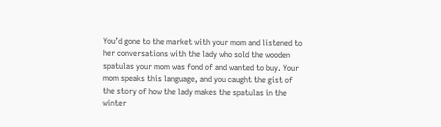You’d gone to the market with your mom and listened to her conversations with the lady who sold the wooden spatulas your mom was fond of and wanted to buy. Your mom speaks this language, and you caught the gist of the story of how the lady makes the spatulas in the winter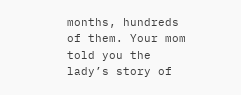months, hundreds of them. Your mom told you the lady’s story of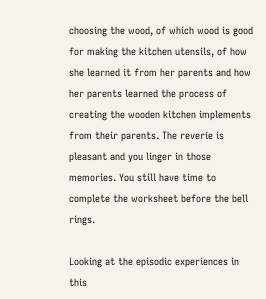choosing the wood, of which wood is good for making the kitchen utensils, of how she learned it from her parents and how her parents learned the process of creating the wooden kitchen implements from their parents. The reverie is pleasant and you linger in those memories. You still have time to complete the worksheet before the bell rings.

Looking at the episodic experiences in this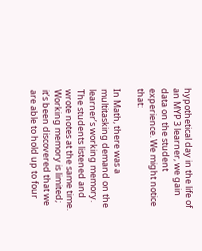hypothetical day in the life of an MYP 3 learner, we gain data on the student experience. We might notice that:

In Math, there was a multitasking demand on the learner’s working memory. The students listened and wrote notes at the same time. Working memory is limited; it’s been discovered that we are able to hold up to four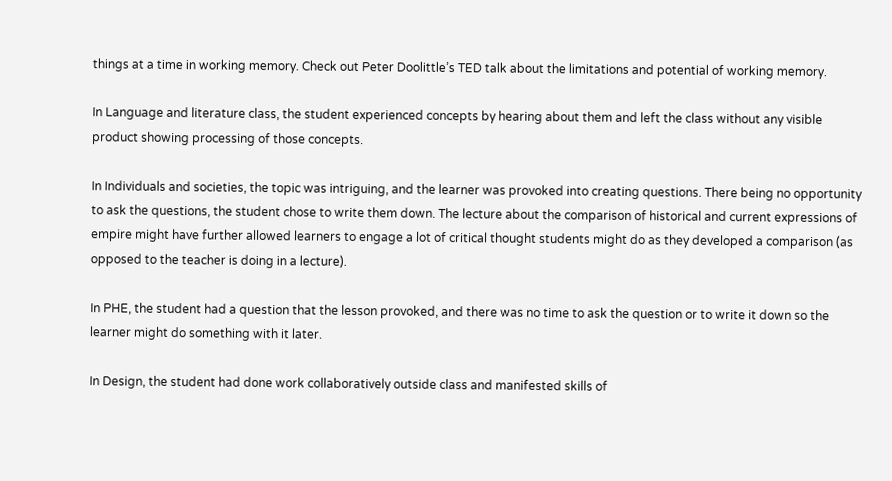things at a time in working memory. Check out Peter Doolittle’s TED talk about the limitations and potential of working memory.

In Language and literature class, the student experienced concepts by hearing about them and left the class without any visible product showing processing of those concepts.

In Individuals and societies, the topic was intriguing, and the learner was provoked into creating questions. There being no opportunity to ask the questions, the student chose to write them down. The lecture about the comparison of historical and current expressions of empire might have further allowed learners to engage a lot of critical thought students might do as they developed a comparison (as opposed to the teacher is doing in a lecture).

In PHE, the student had a question that the lesson provoked, and there was no time to ask the question or to write it down so the learner might do something with it later.

In Design, the student had done work collaboratively outside class and manifested skills of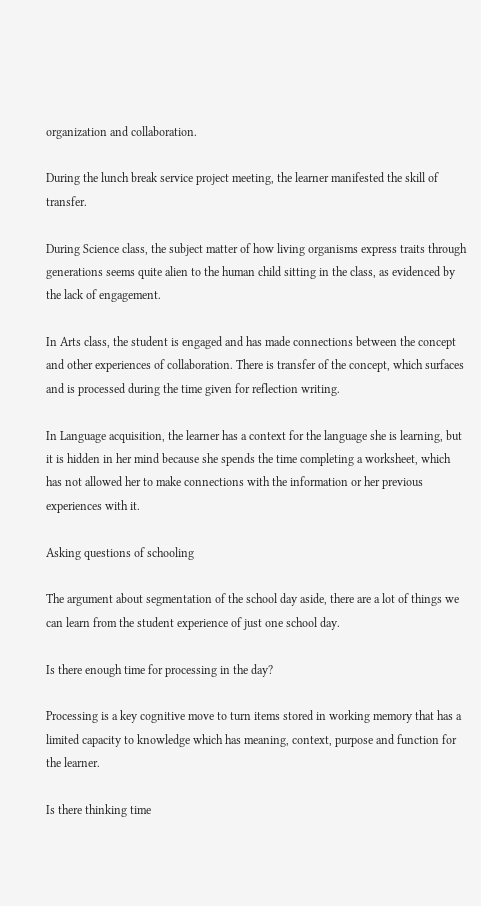organization and collaboration.

During the lunch break service project meeting, the learner manifested the skill of transfer.

During Science class, the subject matter of how living organisms express traits through generations seems quite alien to the human child sitting in the class, as evidenced by the lack of engagement.

In Arts class, the student is engaged and has made connections between the concept and other experiences of collaboration. There is transfer of the concept, which surfaces and is processed during the time given for reflection writing.

In Language acquisition, the learner has a context for the language she is learning, but it is hidden in her mind because she spends the time completing a worksheet, which has not allowed her to make connections with the information or her previous experiences with it.

Asking questions of schooling

The argument about segmentation of the school day aside, there are a lot of things we can learn from the student experience of just one school day.

Is there enough time for processing in the day?

Processing is a key cognitive move to turn items stored in working memory that has a limited capacity to knowledge which has meaning, context, purpose and function for the learner.

Is there thinking time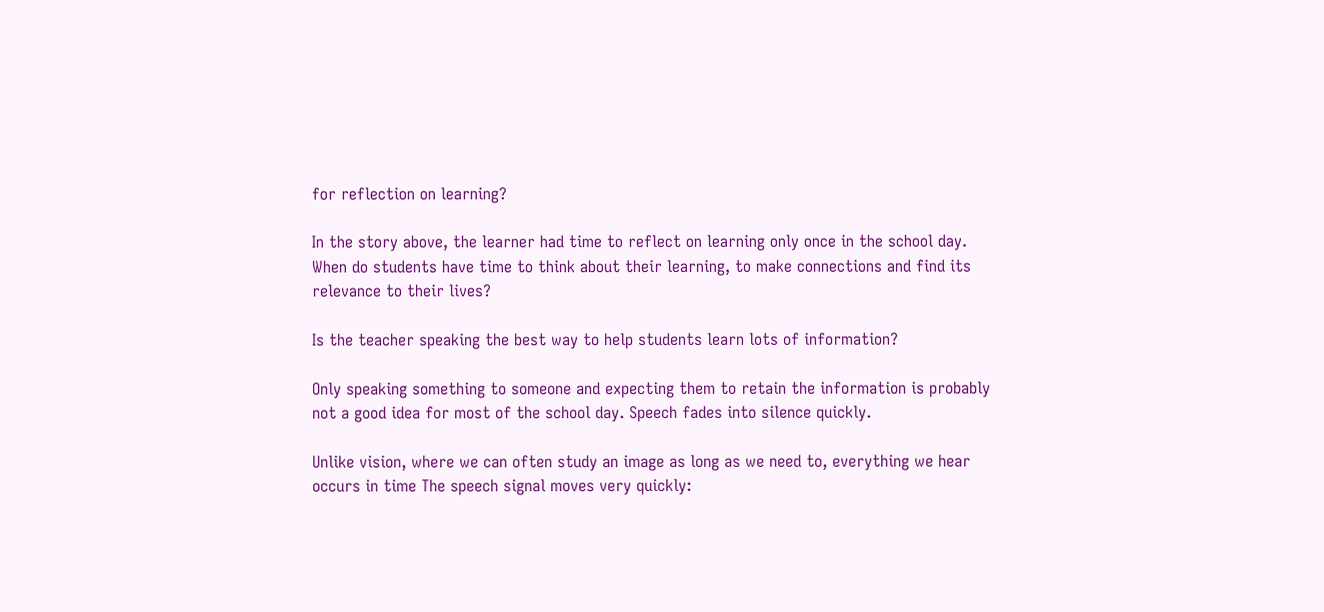for reflection on learning?

In the story above, the learner had time to reflect on learning only once in the school day. When do students have time to think about their learning, to make connections and find its relevance to their lives?

Is the teacher speaking the best way to help students learn lots of information?

Only speaking something to someone and expecting them to retain the information is probably not a good idea for most of the school day. Speech fades into silence quickly.

Unlike vision, where we can often study an image as long as we need to, everything we hear occurs in time The speech signal moves very quickly: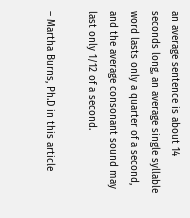an average sentence is about 14 seconds long, an average single syllable word lasts only a quarter of a second, and the average consonant sound may last only 1/12 of a second.

– Martha Burns, Ph.D in this article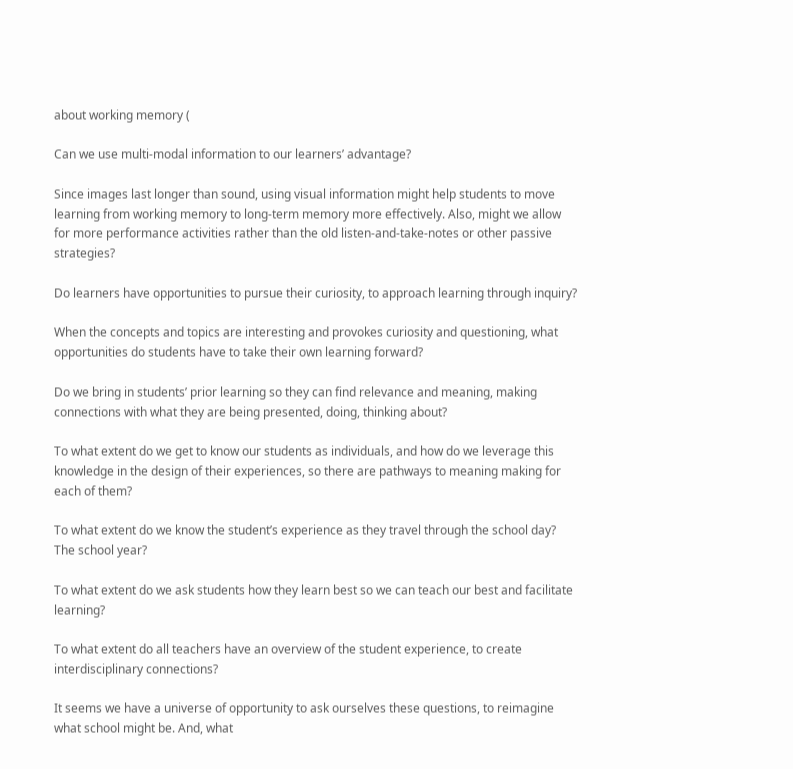about working memory (

Can we use multi-modal information to our learners’ advantage?

Since images last longer than sound, using visual information might help students to move learning from working memory to long-term memory more effectively. Also, might we allow for more performance activities rather than the old listen-and-take-notes or other passive strategies?

Do learners have opportunities to pursue their curiosity, to approach learning through inquiry?

When the concepts and topics are interesting and provokes curiosity and questioning, what opportunities do students have to take their own learning forward?

Do we bring in students’ prior learning so they can find relevance and meaning, making connections with what they are being presented, doing, thinking about?

To what extent do we get to know our students as individuals, and how do we leverage this knowledge in the design of their experiences, so there are pathways to meaning making for each of them?

To what extent do we know the student’s experience as they travel through the school day? The school year?

To what extent do we ask students how they learn best so we can teach our best and facilitate learning?

To what extent do all teachers have an overview of the student experience, to create interdisciplinary connections?

It seems we have a universe of opportunity to ask ourselves these questions, to reimagine what school might be. And, what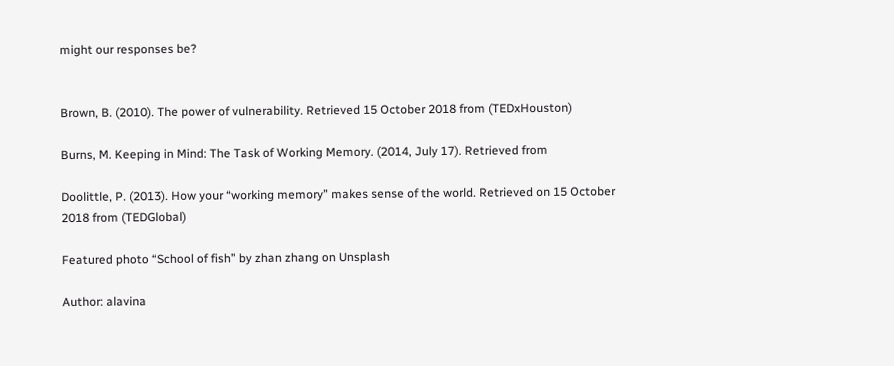might our responses be?


Brown, B. (2010). The power of vulnerability. Retrieved 15 October 2018 from (TEDxHouston)

Burns, M. Keeping in Mind: The Task of Working Memory. (2014, July 17). Retrieved from

Doolittle, P. (2013). How your “working memory” makes sense of the world. Retrieved on 15 October 2018 from (TEDGlobal)

Featured photo “School of fish” by zhan zhang on Unsplash

Author: alavina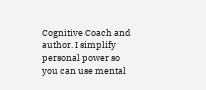Cognitive Coach and author. I simplify personal power so you can use mental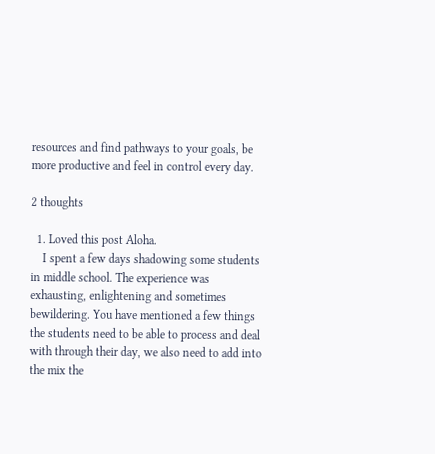resources and find pathways to your goals, be more productive and feel in control every day.

2 thoughts

  1. Loved this post Aloha.
    I spent a few days shadowing some students in middle school. The experience was exhausting, enlightening and sometimes bewildering. You have mentioned a few things the students need to be able to process and deal with through their day, we also need to add into the mix the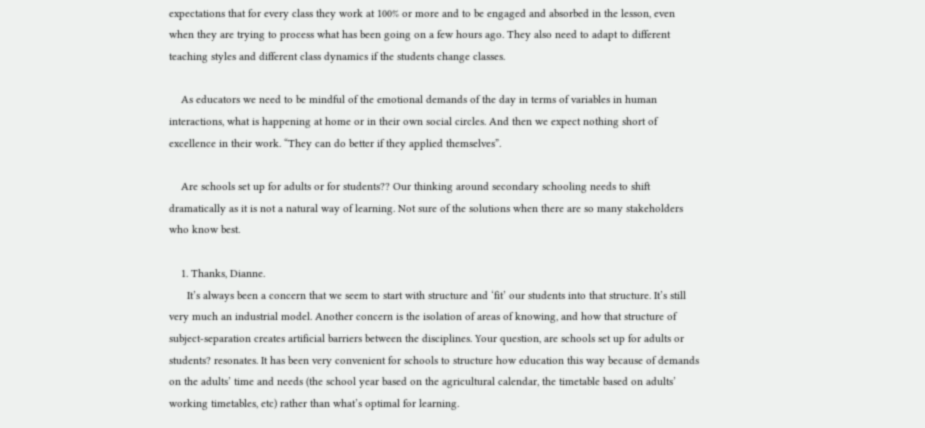expectations that for every class they work at 100% or more and to be engaged and absorbed in the lesson, even when they are trying to process what has been going on a few hours ago. They also need to adapt to different teaching styles and different class dynamics if the students change classes.

    As educators we need to be mindful of the emotional demands of the day in terms of variables in human interactions, what is happening at home or in their own social circles. And then we expect nothing short of excellence in their work. “They can do better if they applied themselves”.

    Are schools set up for adults or for students?? Our thinking around secondary schooling needs to shift dramatically as it is not a natural way of learning. Not sure of the solutions when there are so many stakeholders who know best.

    1. Thanks, Dianne.
      It’s always been a concern that we seem to start with structure and ‘fit’ our students into that structure. It’s still very much an industrial model. Another concern is the isolation of areas of knowing, and how that structure of subject-separation creates artificial barriers between the disciplines. Your question, are schools set up for adults or students? resonates. It has been very convenient for schools to structure how education this way because of demands on the adults’ time and needs (the school year based on the agricultural calendar, the timetable based on adults’ working timetables, etc) rather than what’s optimal for learning.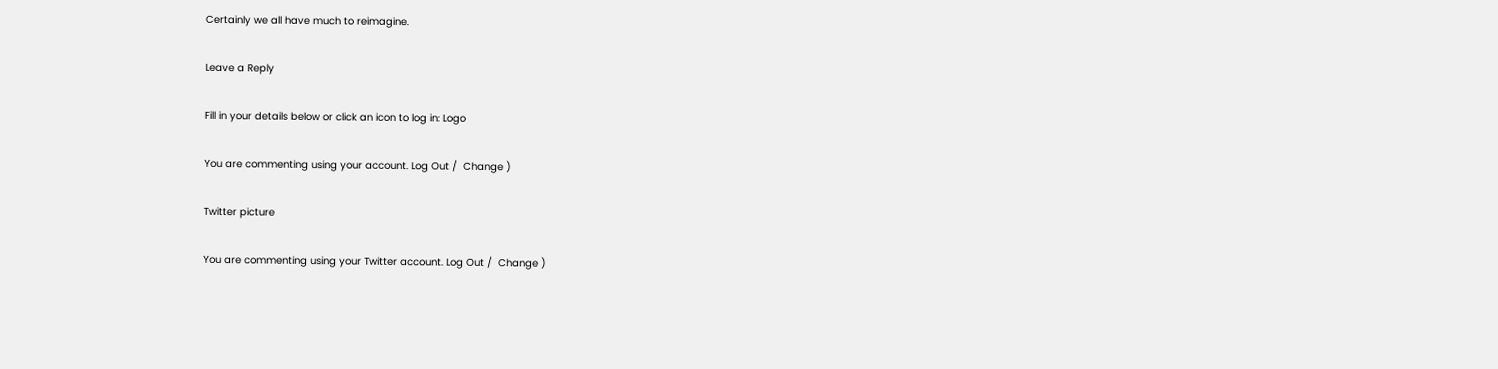Certainly we all have much to reimagine.

Leave a Reply

Fill in your details below or click an icon to log in: Logo

You are commenting using your account. Log Out /  Change )

Twitter picture

You are commenting using your Twitter account. Log Out /  Change )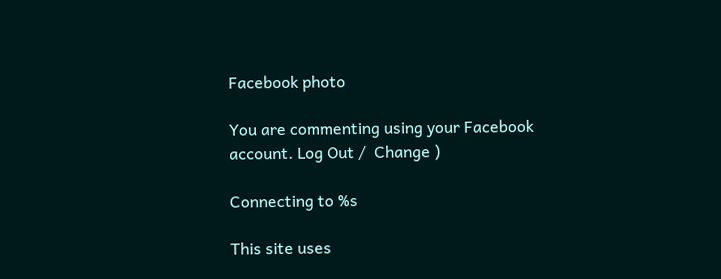Facebook photo

You are commenting using your Facebook account. Log Out /  Change )

Connecting to %s

This site uses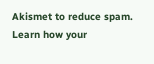Akismet to reduce spam. Learn how your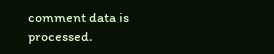comment data is processed.